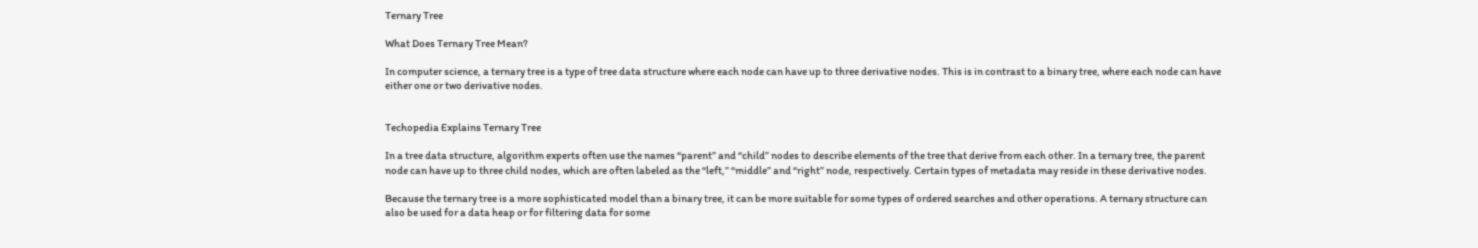Ternary Tree

What Does Ternary Tree Mean?

In computer science, a ternary tree is a type of tree data structure where each node can have up to three derivative nodes. This is in contrast to a binary tree, where each node can have either one or two derivative nodes.


Techopedia Explains Ternary Tree

In a tree data structure, algorithm experts often use the names “parent” and “child” nodes to describe elements of the tree that derive from each other. In a ternary tree, the parent node can have up to three child nodes, which are often labeled as the “left,” “middle” and “right” node, respectively. Certain types of metadata may reside in these derivative nodes.

Because the ternary tree is a more sophisticated model than a binary tree, it can be more suitable for some types of ordered searches and other operations. A ternary structure can also be used for a data heap or for filtering data for some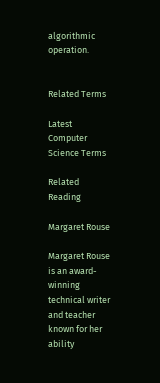algorithmic operation.


Related Terms

Latest Computer Science Terms

Related Reading

Margaret Rouse

Margaret Rouse is an award-winning technical writer and teacher known for her ability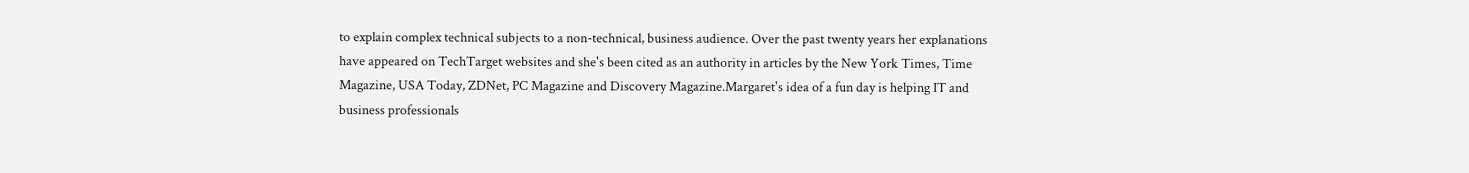to explain complex technical subjects to a non-technical, business audience. Over the past twenty years her explanations have appeared on TechTarget websites and she's been cited as an authority in articles by the New York Times, Time Magazine, USA Today, ZDNet, PC Magazine and Discovery Magazine.Margaret's idea of a fun day is helping IT and business professionals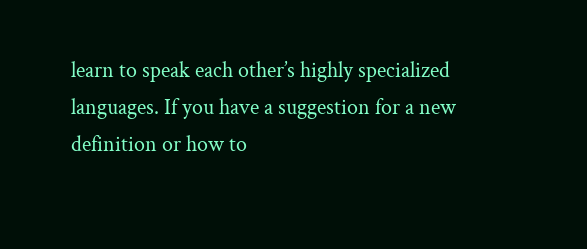learn to speak each other’s highly specialized languages. If you have a suggestion for a new definition or how to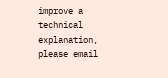improve a technical explanation, please email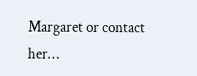Margaret or contact her…